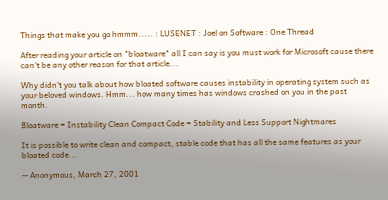Things that make you go hmmm..... : LUSENET : Joel on Software : One Thread

After reading your article on "bloatware" all I can say is you must work for Microsoft cause there can't be any other reason for that article...

Why didn't you talk about how bloated software causes instability in operating system such as your beloved windows. Hmm... how many times has windows crashed on you in the past month.

Bloatware = Instability Clean Compact Code = Stability and Less Support Nightmares

It is possible to write clean and compact, stable code that has all the same features as your bloated code...

-- Anonymous, March 27, 2001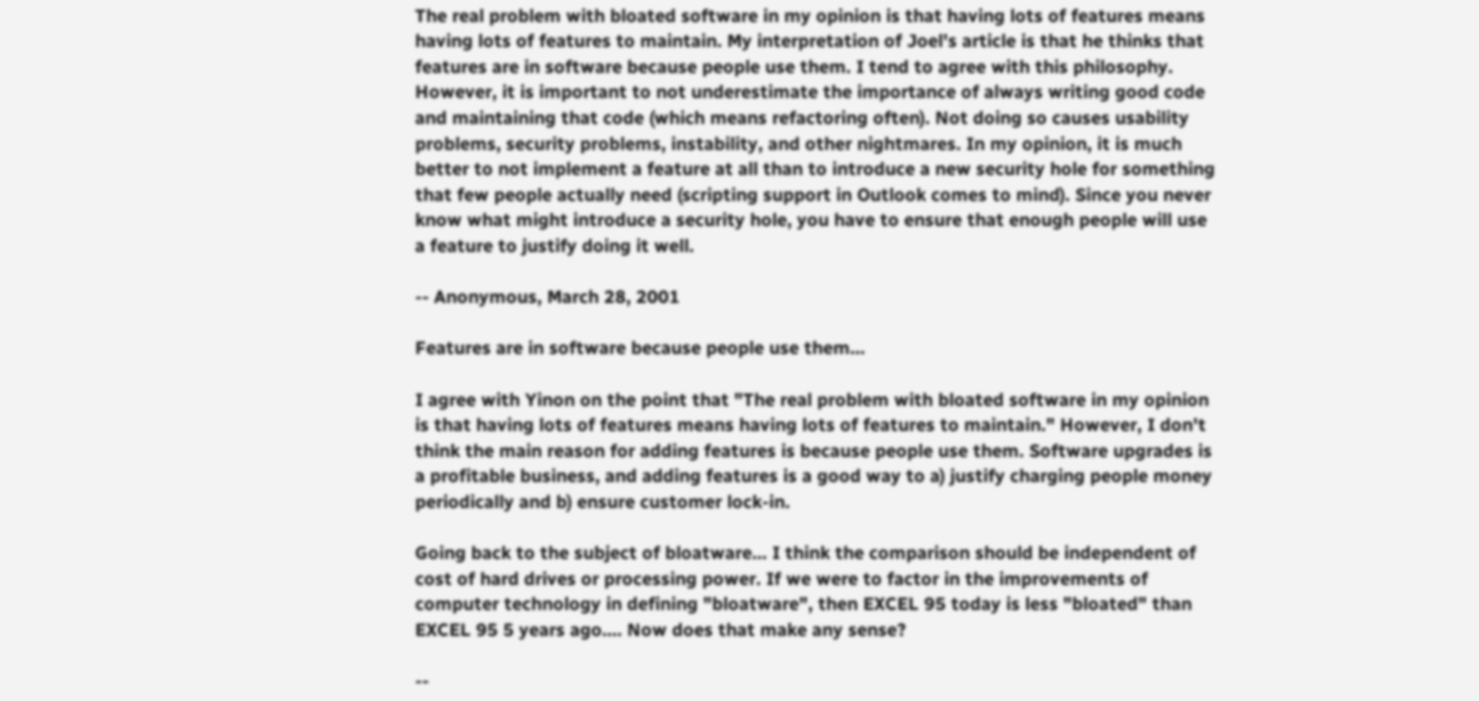The real problem with bloated software in my opinion is that having lots of features means having lots of features to maintain. My interpretation of Joel's article is that he thinks that features are in software because people use them. I tend to agree with this philosophy. However, it is important to not underestimate the importance of always writing good code and maintaining that code (which means refactoring often). Not doing so causes usability problems, security problems, instability, and other nightmares. In my opinion, it is much better to not implement a feature at all than to introduce a new security hole for something that few people actually need (scripting support in Outlook comes to mind). Since you never know what might introduce a security hole, you have to ensure that enough people will use a feature to justify doing it well.

-- Anonymous, March 28, 2001

Features are in software because people use them...

I agree with Yinon on the point that "The real problem with bloated software in my opinion is that having lots of features means having lots of features to maintain." However, I don't think the main reason for adding features is because people use them. Software upgrades is a profitable business, and adding features is a good way to a) justify charging people money periodically and b) ensure customer lock-in.

Going back to the subject of bloatware... I think the comparison should be independent of cost of hard drives or processing power. If we were to factor in the improvements of computer technology in defining "bloatware", then EXCEL 95 today is less "bloated" than EXCEL 95 5 years ago.... Now does that make any sense?

--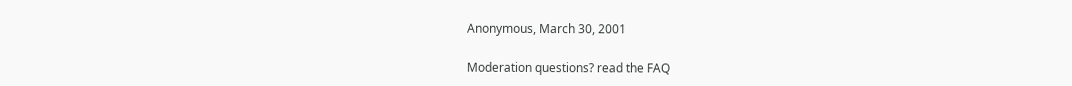Anonymous, March 30, 2001

Moderation questions? read the FAQ